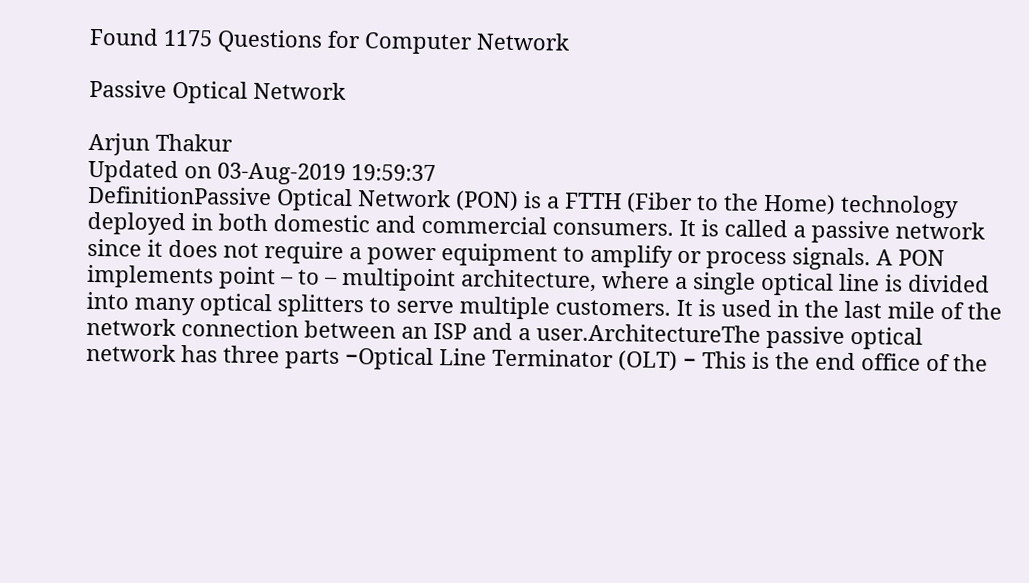Found 1175 Questions for Computer Network

Passive Optical Network

Arjun Thakur
Updated on 03-Aug-2019 19:59:37
DefinitionPassive Optical Network (PON) is a FTTH (Fiber to the Home) technology deployed in both domestic and commercial consumers. It is called a passive network since it does not require a power equipment to amplify or process signals. A PON implements point – to – multipoint architecture, where a single optical line is divided into many optical splitters to serve multiple customers. It is used in the last mile of the network connection between an ISP and a user.ArchitectureThe passive optical network has three parts −Optical Line Terminator (OLT) − This is the end office of the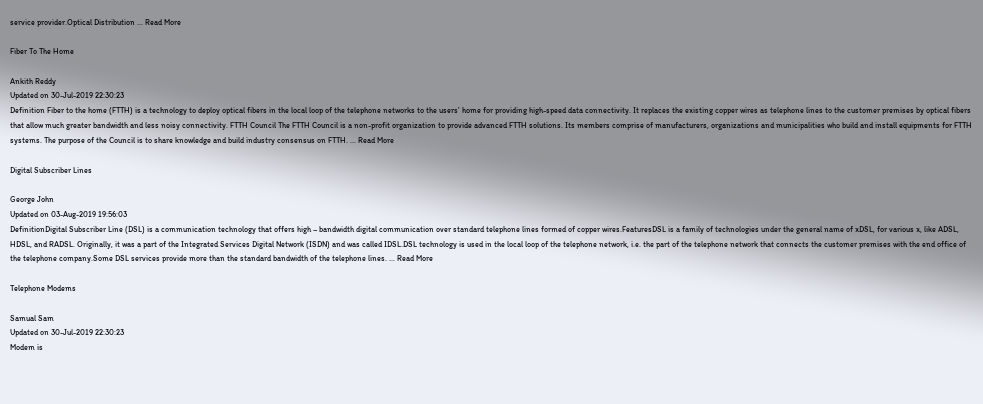service provider.Optical Distribution ... Read More

Fiber To The Home

Ankith Reddy
Updated on 30-Jul-2019 22:30:23
Definition Fiber to the home (FTTH) is a technology to deploy optical fibers in the local loop of the telephone networks to the users’ home for providing high-speed data connectivity. It replaces the existing copper wires as telephone lines to the customer premises by optical fibers that allow much greater bandwidth and less noisy connectivity. FTTH Council The FTTH Council is a non-profit organization to provide advanced FTTH solutions. Its members comprise of manufacturers, organizations and municipalities who build and install equipments for FTTH systems. The purpose of the Council is to share knowledge and build industry consensus on FTTH. ... Read More

Digital Subscriber Lines

George John
Updated on 03-Aug-2019 19:56:03
DefinitionDigital Subscriber Line (DSL) is a communication technology that offers high – bandwidth digital communication over standard telephone lines formed of copper wires.FeaturesDSL is a family of technologies under the general name of xDSL, for various x, like ADSL, HDSL, and RADSL. Originally, it was a part of the Integrated Services Digital Network (ISDN) and was called IDSL.DSL technology is used in the local loop of the telephone network, i.e. the part of the telephone network that connects the customer premises with the end office of the telephone company.Some DSL services provide more than the standard bandwidth of the telephone lines. ... Read More

Telephone Modems

Samual Sam
Updated on 30-Jul-2019 22:30:23
Modem is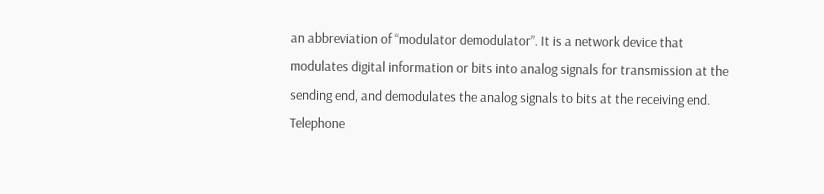an abbreviation of “modulator demodulator”. It is a network device that modulates digital information or bits into analog signals for transmission at the sending end, and demodulates the analog signals to bits at the receiving end. Telephone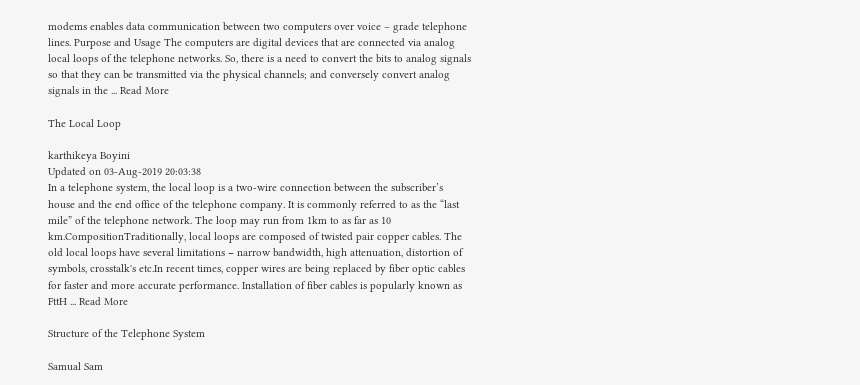modems enables data communication between two computers over voice – grade telephone lines. Purpose and Usage The computers are digital devices that are connected via analog local loops of the telephone networks. So, there is a need to convert the bits to analog signals so that they can be transmitted via the physical channels; and conversely convert analog signals in the ... Read More

The Local Loop

karthikeya Boyini
Updated on 03-Aug-2019 20:03:38
In a telephone system, the local loop is a two-wire connection between the subscriber’s house and the end office of the telephone company. It is commonly referred to as the “last mile” of the telephone network. The loop may run from 1km to as far as 10 km.CompositionTraditionally, local loops are composed of twisted pair copper cables. The old local loops have several limitations − narrow bandwidth, high attenuation, distortion of symbols, crosstalk's etc.In recent times, copper wires are being replaced by fiber optic cables for faster and more accurate performance. Installation of fiber cables is popularly known as FttH ... Read More

Structure of the Telephone System

Samual Sam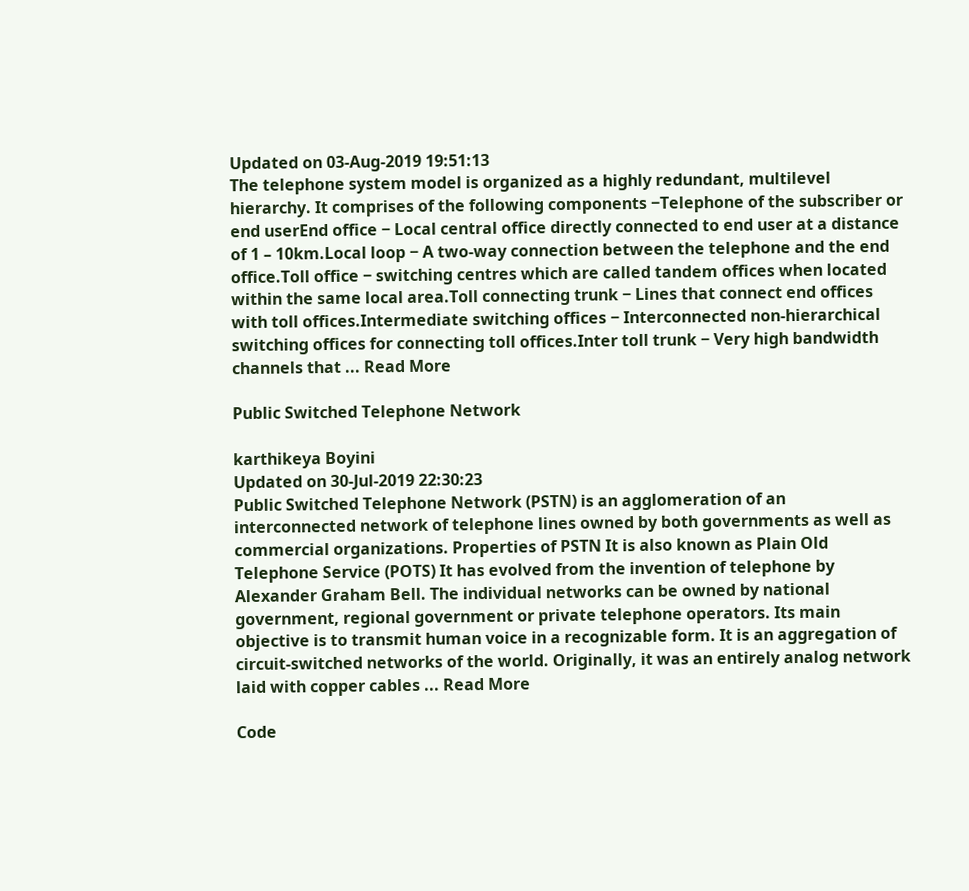Updated on 03-Aug-2019 19:51:13
The telephone system model is organized as a highly redundant, multilevel hierarchy. It comprises of the following components −Telephone of the subscriber or end userEnd office − Local central office directly connected to end user at a distance of 1 – 10km.Local loop − A two-way connection between the telephone and the end office.Toll office − switching centres which are called tandem offices when located within the same local area.Toll connecting trunk − Lines that connect end offices with toll offices.Intermediate switching offices − Interconnected non-hierarchical switching offices for connecting toll offices.Inter toll trunk − Very high bandwidth channels that ... Read More

Public Switched Telephone Network

karthikeya Boyini
Updated on 30-Jul-2019 22:30:23
Public Switched Telephone Network (PSTN) is an agglomeration of an interconnected network of telephone lines owned by both governments as well as commercial organizations. Properties of PSTN It is also known as Plain Old Telephone Service (POTS) It has evolved from the invention of telephone by Alexander Graham Bell. The individual networks can be owned by national government, regional government or private telephone operators. Its main objective is to transmit human voice in a recognizable form. It is an aggregation of circuit-switched networks of the world. Originally, it was an entirely analog network laid with copper cables ... Read More

Code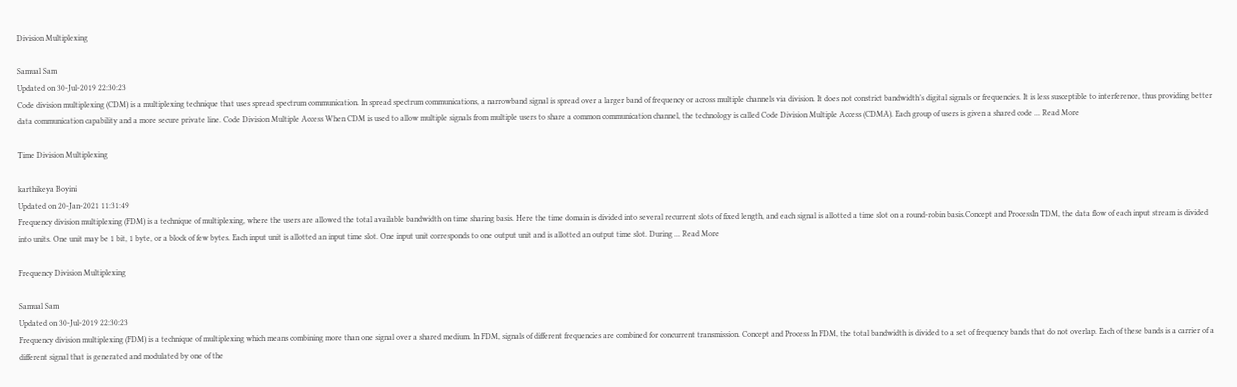Division Multiplexing

Samual Sam
Updated on 30-Jul-2019 22:30:23
Code division multiplexing (CDM) is a multiplexing technique that uses spread spectrum communication. In spread spectrum communications, a narrowband signal is spread over a larger band of frequency or across multiple channels via division. It does not constrict bandwidth’s digital signals or frequencies. It is less susceptible to interference, thus providing better data communication capability and a more secure private line. Code Division Multiple Access When CDM is used to allow multiple signals from multiple users to share a common communication channel, the technology is called Code Division Multiple Access (CDMA). Each group of users is given a shared code ... Read More

Time Division Multiplexing

karthikeya Boyini
Updated on 20-Jan-2021 11:31:49
Frequency division multiplexing (FDM) is a technique of multiplexing, where the users are allowed the total available bandwidth on time sharing basis. Here the time domain is divided into several recurrent slots of fixed length, and each signal is allotted a time slot on a round-robin basis.Concept and ProcessIn TDM, the data flow of each input stream is divided into units. One unit may be 1 bit, 1 byte, or a block of few bytes. Each input unit is allotted an input time slot. One input unit corresponds to one output unit and is allotted an output time slot. During ... Read More

Frequency Division Multiplexing

Samual Sam
Updated on 30-Jul-2019 22:30:23
Frequency division multiplexing (FDM) is a technique of multiplexing which means combining more than one signal over a shared medium. In FDM, signals of different frequencies are combined for concurrent transmission. Concept and Process In FDM, the total bandwidth is divided to a set of frequency bands that do not overlap. Each of these bands is a carrier of a different signal that is generated and modulated by one of the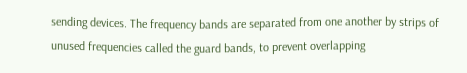sending devices. The frequency bands are separated from one another by strips of unused frequencies called the guard bands, to prevent overlapping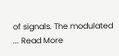of signals. The modulated ... Read More